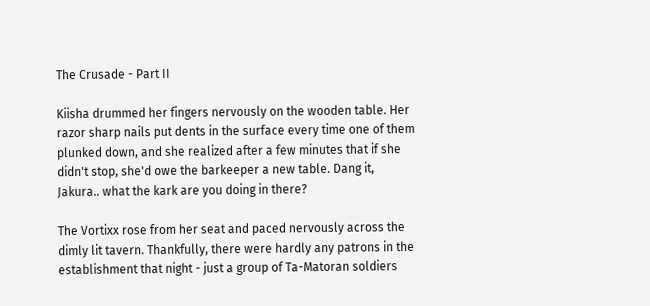The Crusade - Part II

Kiisha drummed her fingers nervously on the wooden table. Her razor sharp nails put dents in the surface every time one of them plunked down, and she realized after a few minutes that if she didn't stop, she'd owe the barkeeper a new table. Dang it, Jakura.. what the kark are you doing in there?

The Vortixx rose from her seat and paced nervously across the dimly lit tavern. Thankfully, there were hardly any patrons in the establishment that night - just a group of Ta-Matoran soldiers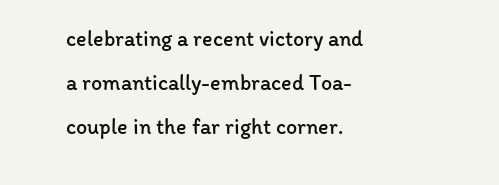celebrating a recent victory and a romantically-embraced Toa-couple in the far right corner.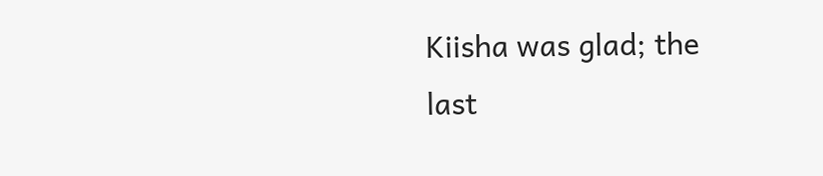Kiisha was glad; the last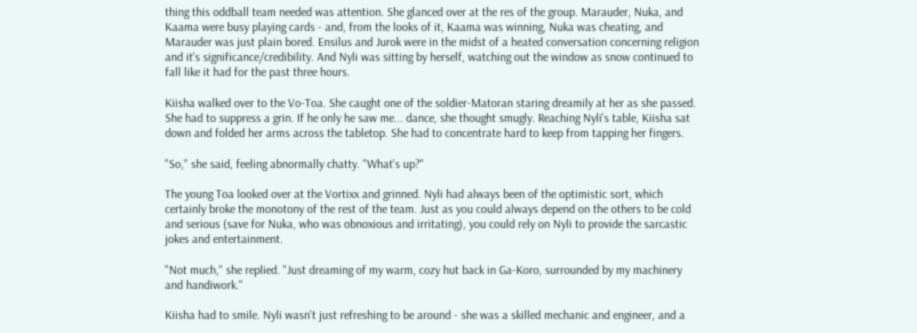thing this oddball team needed was attention. She glanced over at the res of the group. Marauder, Nuka, and Kaama were busy playing cards - and, from the looks of it, Kaama was winning, Nuka was cheating, and Marauder was just plain bored. Ensilus and Jurok were in the midst of a heated conversation concerning religion and it's significance/credibility. And Nyli was sitting by herself, watching out the window as snow continued to fall like it had for the past three hours.

Kiisha walked over to the Vo-Toa. She caught one of the soldier-Matoran staring dreamily at her as she passed. She had to suppress a grin. If he only he saw me... dance, she thought smugly. Reaching Nyli's table, Kiisha sat down and folded her arms across the tabletop. She had to concentrate hard to keep from tapping her fingers.

"So," she said, feeling abnormally chatty. "What's up?"

The young Toa looked over at the Vortixx and grinned. Nyli had always been of the optimistic sort, which certainly broke the monotony of the rest of the team. Just as you could always depend on the others to be cold and serious (save for Nuka, who was obnoxious and irritating), you could rely on Nyli to provide the sarcastic jokes and entertainment.

"Not much," she replied. "Just dreaming of my warm, cozy hut back in Ga-Koro, surrounded by my machinery and handiwork."

Kiisha had to smile. Nyli wasn't just refreshing to be around - she was a skilled mechanic and engineer, and a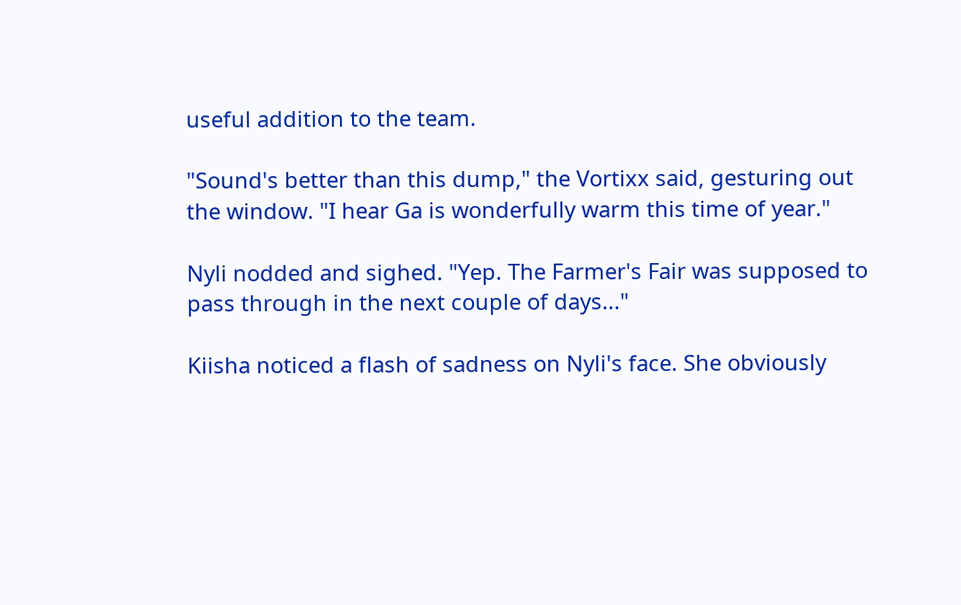useful addition to the team.

"Sound's better than this dump," the Vortixx said, gesturing out the window. "I hear Ga is wonderfully warm this time of year."

Nyli nodded and sighed. "Yep. The Farmer's Fair was supposed to pass through in the next couple of days..."

Kiisha noticed a flash of sadness on Nyli's face. She obviously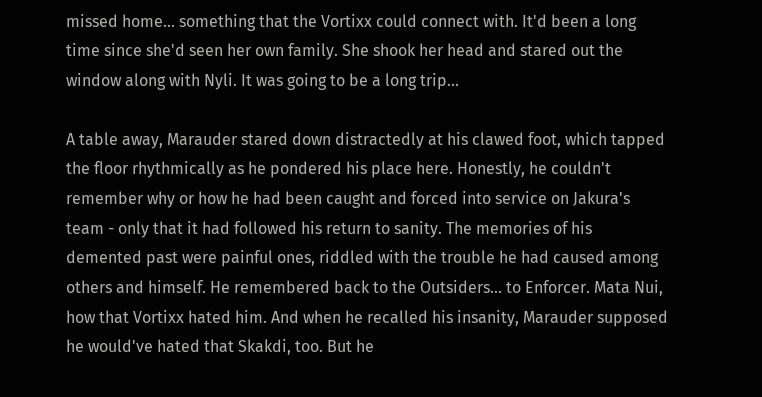missed home... something that the Vortixx could connect with. It'd been a long time since she'd seen her own family. She shook her head and stared out the window along with Nyli. It was going to be a long trip...

A table away, Marauder stared down distractedly at his clawed foot, which tapped the floor rhythmically as he pondered his place here. Honestly, he couldn't remember why or how he had been caught and forced into service on Jakura's team - only that it had followed his return to sanity. The memories of his demented past were painful ones, riddled with the trouble he had caused among others and himself. He remembered back to the Outsiders... to Enforcer. Mata Nui, how that Vortixx hated him. And when he recalled his insanity, Marauder supposed he would've hated that Skakdi, too. But he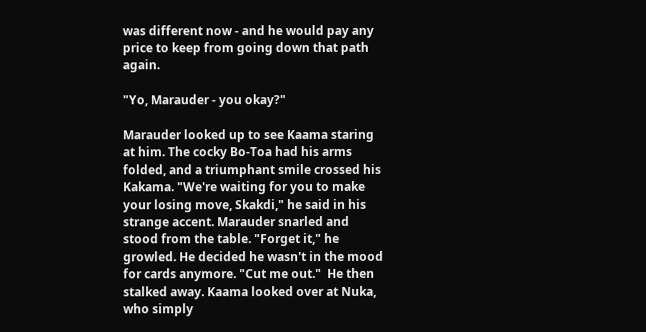was different now - and he would pay any price to keep from going down that path again.

"Yo, Marauder - you okay?"

Marauder looked up to see Kaama staring at him. The cocky Bo-Toa had his arms folded, and a triumphant smile crossed his Kakama. "We're waiting for you to make your losing move, Skakdi," he said in his strange accent. Marauder snarled and stood from the table. "Forget it," he growled. He decided he wasn't in the mood for cards anymore. "Cut me out."  He then stalked away. Kaama looked over at Nuka, who simply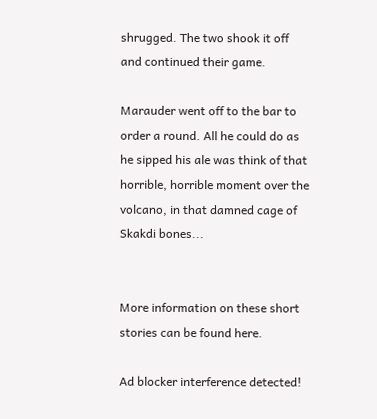shrugged. The two shook it off and continued their game.

Marauder went off to the bar to order a round. All he could do as he sipped his ale was think of that horrible, horrible moment over the volcano, in that damned cage of Skakdi bones...


More information on these short stories can be found here.

Ad blocker interference detected!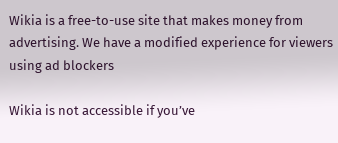Wikia is a free-to-use site that makes money from advertising. We have a modified experience for viewers using ad blockers

Wikia is not accessible if you’ve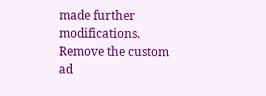made further modifications. Remove the custom ad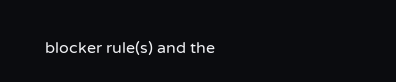blocker rule(s) and the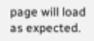page will load as expected.